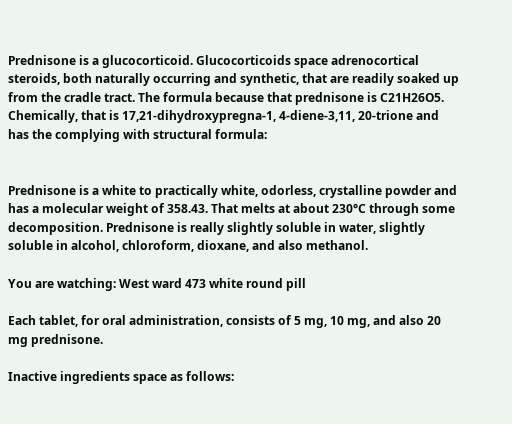Prednisone is a glucocorticoid. Glucocorticoids space adrenocortical steroids, both naturally occurring and synthetic, that are readily soaked up from the cradle tract. The formula because that prednisone is C21H26O5. Chemically, that is 17,21-dihydroxypregna-1, 4-diene-3,11, 20-trione and has the complying with structural formula:


Prednisone is a white to practically white, odorless, crystalline powder and has a molecular weight of 358.43. That melts at about 230°C through some decomposition. Prednisone is really slightly soluble in water, slightly soluble in alcohol, chloroform, dioxane, and also methanol.

You are watching: West ward 473 white round pill

Each tablet, for oral administration, consists of 5 mg, 10 mg, and also 20 mg prednisone.

Inactive ingredients space as follows: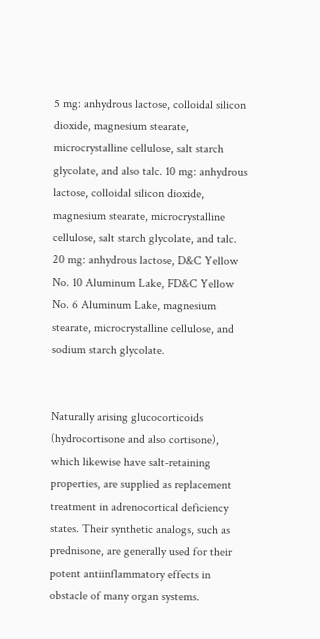5 mg: anhydrous lactose, colloidal silicon dioxide, magnesium stearate, microcrystalline cellulose, salt starch glycolate, and also talc. 10 mg: anhydrous lactose, colloidal silicon dioxide, magnesium stearate, microcrystalline cellulose, salt starch glycolate, and talc. 20 mg: anhydrous lactose, D&C Yellow No. 10 Aluminum Lake, FD&C Yellow No. 6 Aluminum Lake, magnesium stearate, microcrystalline cellulose, and sodium starch glycolate.


Naturally arising glucocorticoids (hydrocortisone and also cortisone), which likewise have salt-retaining properties, are supplied as replacement treatment in adrenocortical deficiency states. Their synthetic analogs, such as prednisone, are generally used for their potent antiinflammatory effects in obstacle of many organ systems.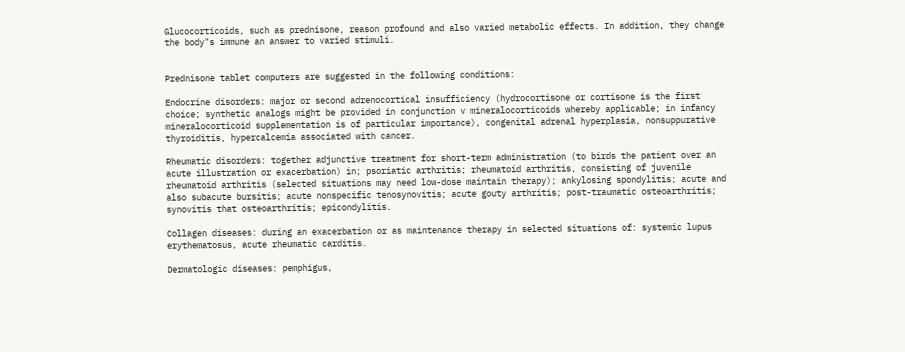Glucocorticoids, such as prednisone, reason profound and also varied metabolic effects. In addition, they change the body"s immune an answer to varied stimuli.


Prednisone tablet computers are suggested in the following conditions:

Endocrine disorders: major or second adrenocortical insufficiency (hydrocortisone or cortisone is the first choice; synthetic analogs might be provided in conjunction v mineralocorticoids whereby applicable; in infancy mineralocorticoid supplementation is of particular importance), congenital adrenal hyperplasia, nonsuppurative thyroiditis, hypercalcemia associated with cancer.

Rheumatic disorders: together adjunctive treatment for short-term administration (to birds the patient over an acute illustration or exacerbation) in; psoriatic arthritis; rheumatoid arthritis, consisting of juvenile rheumatoid arthritis (selected situations may need low-dose maintain therapy); ankylosing spondylitis; acute and also subacute bursitis; acute nonspecific tenosynovitis; acute gouty arthritis; post-traumatic osteoarthritis; synovitis that osteoarthritis; epicondylitis.

Collagen diseases: during an exacerbation or as maintenance therapy in selected situations of: systemic lupus erythematosus, acute rheumatic carditis.

Dermatologic diseases: pemphigus,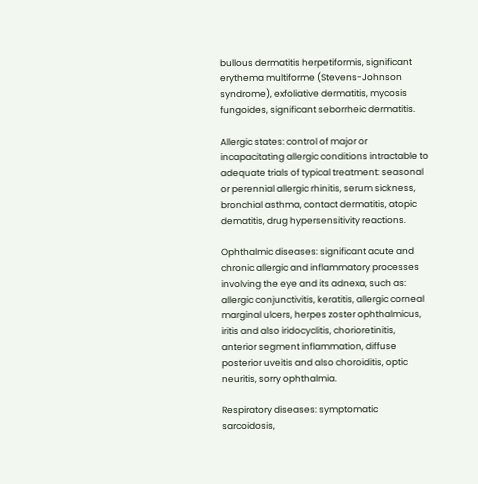bullous dermatitis herpetiformis, significant erythema multiforme (Stevens-Johnson syndrome), exfoliative dermatitis, mycosis fungoides, significant seborrheic dermatitis.

Allergic states: control of major or incapacitating allergic conditions intractable to adequate trials of typical treatment: seasonal or perennial allergic rhinitis, serum sickness, bronchial asthma, contact dermatitis, atopic dematitis, drug hypersensitivity reactions.

Ophthalmic diseases: significant acute and chronic allergic and inflammatory processes involving the eye and its adnexa, such as: allergic conjunctivitis, keratitis, allergic corneal marginal ulcers, herpes zoster ophthalmicus, iritis and also iridocyclitis, chorioretinitis, anterior segment inflammation, diffuse posterior uveitis and also choroiditis, optic neuritis, sorry ophthalmia.

Respiratory diseases: symptomatic sarcoidosis,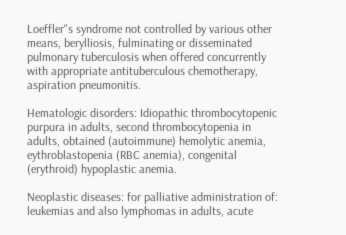Loeffler"s syndrome not controlled by various other means, berylliosis, fulminating or disseminated pulmonary tuberculosis when offered concurrently with appropriate antituberculous chemotherapy, aspiration pneumonitis.

Hematologic disorders: Idiopathic thrombocytopenic purpura in adults, second thrombocytopenia in adults, obtained (autoimmune) hemolytic anemia, eythroblastopenia (RBC anemia), congenital (erythroid) hypoplastic anemia.

Neoplastic diseases: for palliative administration of: leukemias and also lymphomas in adults, acute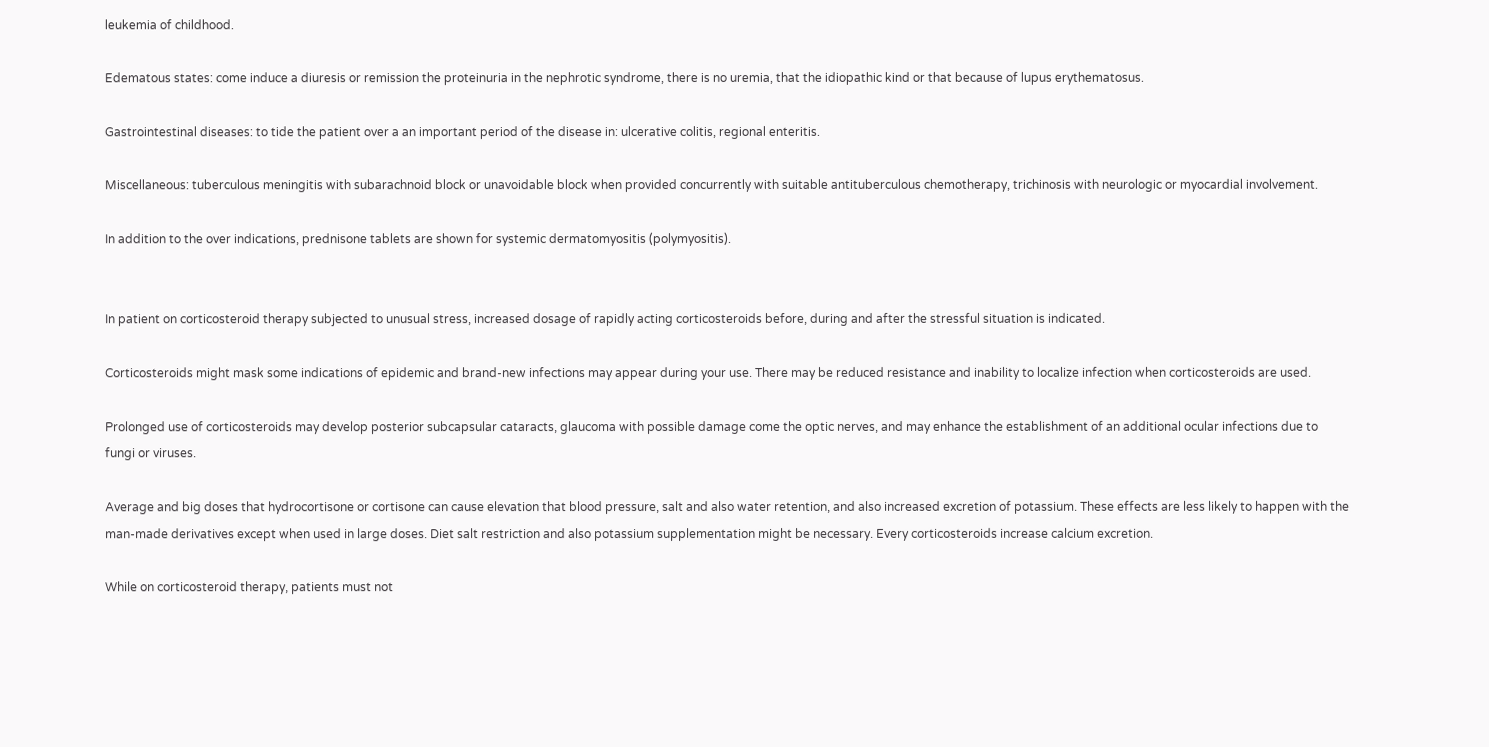leukemia of childhood.

Edematous states: come induce a diuresis or remission the proteinuria in the nephrotic syndrome, there is no uremia, that the idiopathic kind or that because of lupus erythematosus.

Gastrointestinal diseases: to tide the patient over a an important period of the disease in: ulcerative colitis, regional enteritis.

Miscellaneous: tuberculous meningitis with subarachnoid block or unavoidable block when provided concurrently with suitable antituberculous chemotherapy, trichinosis with neurologic or myocardial involvement.

In addition to the over indications, prednisone tablets are shown for systemic dermatomyositis (polymyositis).


In patient on corticosteroid therapy subjected to unusual stress, increased dosage of rapidly acting corticosteroids before, during and after the stressful situation is indicated.

Corticosteroids might mask some indications of epidemic and brand-new infections may appear during your use. There may be reduced resistance and inability to localize infection when corticosteroids are used.

Prolonged use of corticosteroids may develop posterior subcapsular cataracts, glaucoma with possible damage come the optic nerves, and may enhance the establishment of an additional ocular infections due to fungi or viruses.

Average and big doses that hydrocortisone or cortisone can cause elevation that blood pressure, salt and also water retention, and also increased excretion of potassium. These effects are less likely to happen with the man-made derivatives except when used in large doses. Diet salt restriction and also potassium supplementation might be necessary. Every corticosteroids increase calcium excretion.

While on corticosteroid therapy, patients must not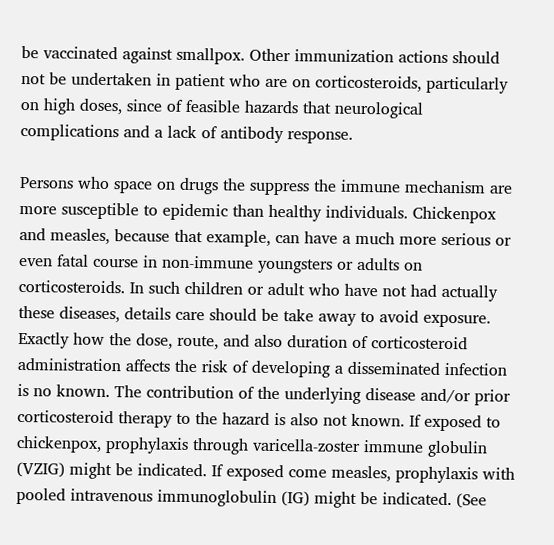be vaccinated against smallpox. Other immunization actions should not be undertaken in patient who are on corticosteroids, particularly on high doses, since of feasible hazards that neurological complications and a lack of antibody response.

Persons who space on drugs the suppress the immune mechanism are more susceptible to epidemic than healthy individuals. Chickenpox and measles, because that example, can have a much more serious or even fatal course in non-immune youngsters or adults on corticosteroids. In such children or adult who have not had actually these diseases, details care should be take away to avoid exposure. Exactly how the dose, route, and also duration of corticosteroid administration affects the risk of developing a disseminated infection is no known. The contribution of the underlying disease and/or prior corticosteroid therapy to the hazard is also not known. If exposed to chickenpox, prophylaxis through varicella-zoster immune globulin (VZIG) might be indicated. If exposed come measles, prophylaxis with pooled intravenous immunoglobulin (IG) might be indicated. (See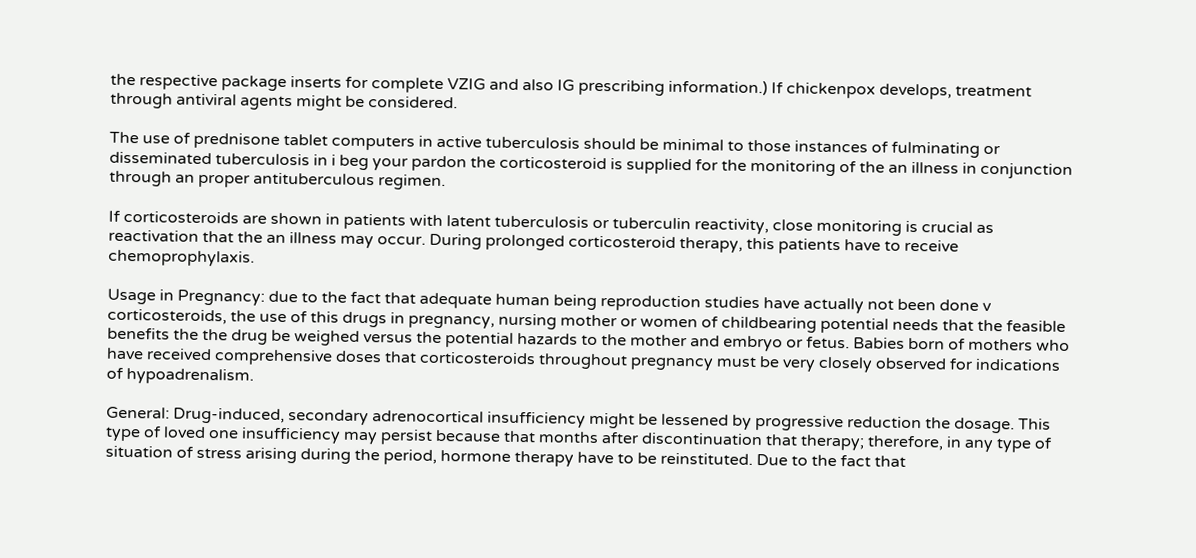the respective package inserts for complete VZIG and also IG prescribing information.) If chickenpox develops, treatment through antiviral agents might be considered.

The use of prednisone tablet computers in active tuberculosis should be minimal to those instances of fulminating or disseminated tuberculosis in i beg your pardon the corticosteroid is supplied for the monitoring of the an illness in conjunction through an proper antituberculous regimen.

If corticosteroids are shown in patients with latent tuberculosis or tuberculin reactivity, close monitoring is crucial as reactivation that the an illness may occur. During prolonged corticosteroid therapy, this patients have to receive chemoprophylaxis.

Usage in Pregnancy: due to the fact that adequate human being reproduction studies have actually not been done v corticosteroids, the use of this drugs in pregnancy, nursing mother or women of childbearing potential needs that the feasible benefits the the drug be weighed versus the potential hazards to the mother and embryo or fetus. Babies born of mothers who have received comprehensive doses that corticosteroids throughout pregnancy must be very closely observed for indications of hypoadrenalism.

General: Drug-induced, secondary adrenocortical insufficiency might be lessened by progressive reduction the dosage. This type of loved one insufficiency may persist because that months after discontinuation that therapy; therefore, in any type of situation of stress arising during the period, hormone therapy have to be reinstituted. Due to the fact that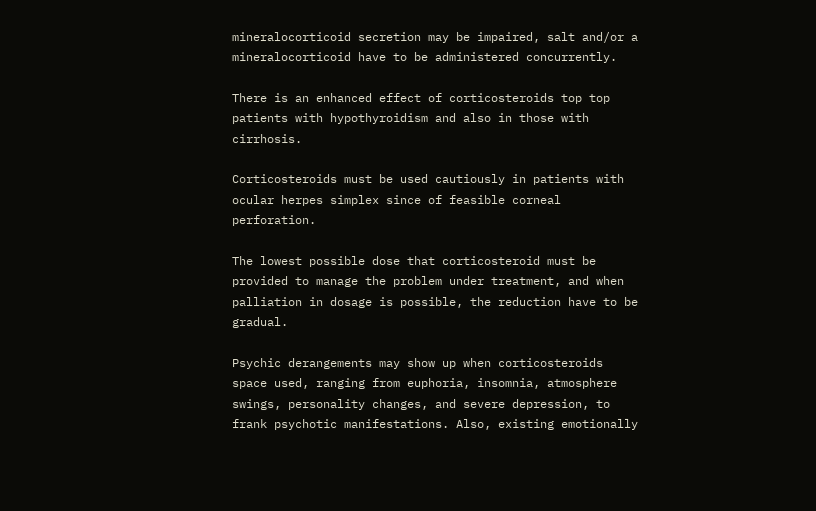mineralocorticoid secretion may be impaired, salt and/or a mineralocorticoid have to be administered concurrently.

There is an enhanced effect of corticosteroids top top patients with hypothyroidism and also in those with cirrhosis.

Corticosteroids must be used cautiously in patients with ocular herpes simplex since of feasible corneal perforation.

The lowest possible dose that corticosteroid must be provided to manage the problem under treatment, and when palliation in dosage is possible, the reduction have to be gradual.

Psychic derangements may show up when corticosteroids space used, ranging from euphoria, insomnia, atmosphere swings, personality changes, and severe depression, to frank psychotic manifestations. Also, existing emotionally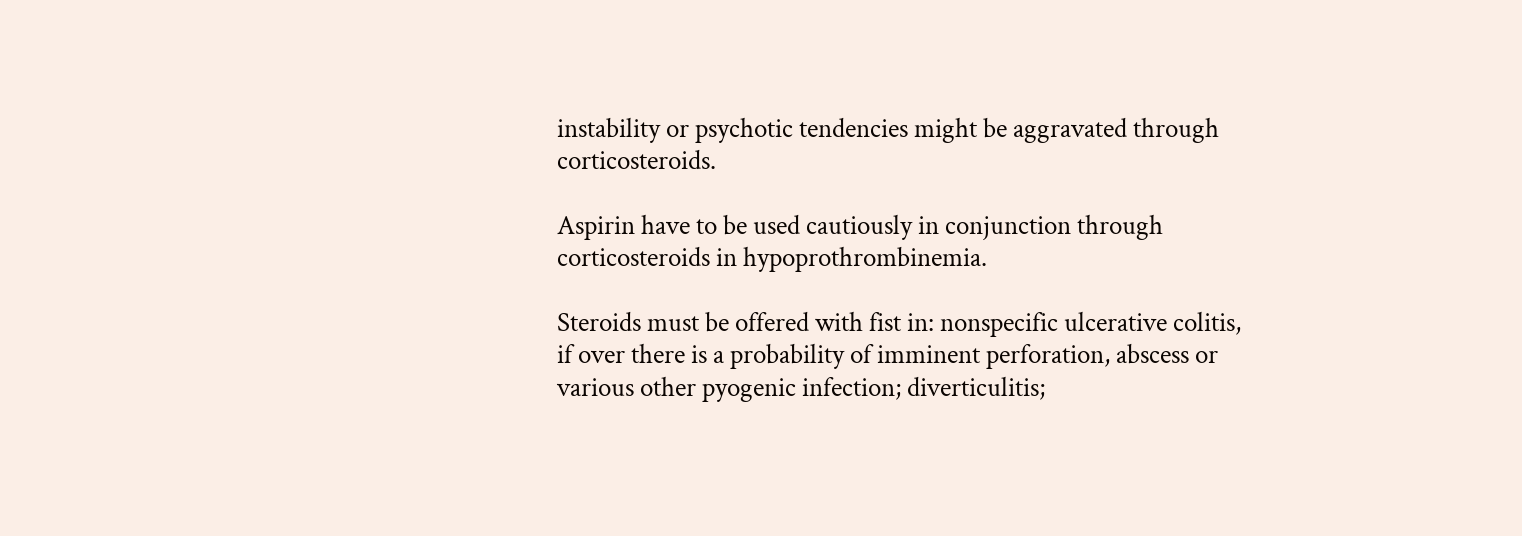instability or psychotic tendencies might be aggravated through corticosteroids.

Aspirin have to be used cautiously in conjunction through corticosteroids in hypoprothrombinemia.

Steroids must be offered with fist in: nonspecific ulcerative colitis, if over there is a probability of imminent perforation, abscess or various other pyogenic infection; diverticulitis;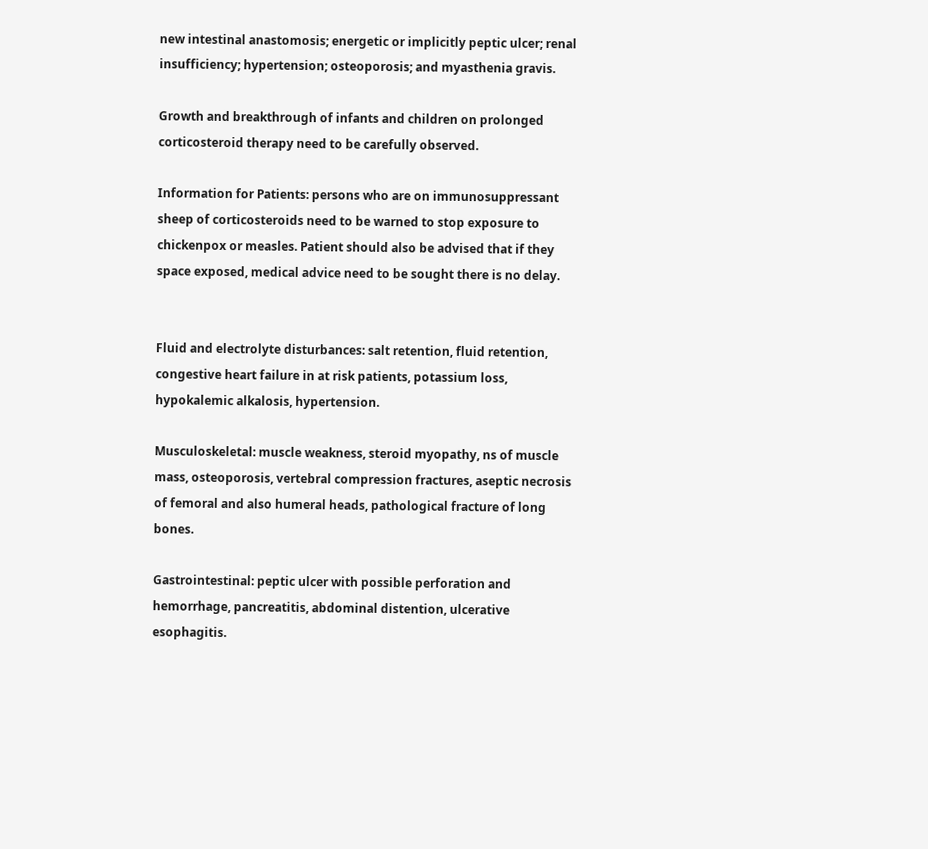new intestinal anastomosis; energetic or implicitly peptic ulcer; renal insufficiency; hypertension; osteoporosis; and myasthenia gravis.

Growth and breakthrough of infants and children on prolonged corticosteroid therapy need to be carefully observed.

Information for Patients: persons who are on immunosuppressant sheep of corticosteroids need to be warned to stop exposure to chickenpox or measles. Patient should also be advised that if they space exposed, medical advice need to be sought there is no delay.


Fluid and electrolyte disturbances: salt retention, fluid retention, congestive heart failure in at risk patients, potassium loss, hypokalemic alkalosis, hypertension.

Musculoskeletal: muscle weakness, steroid myopathy, ns of muscle mass, osteoporosis, vertebral compression fractures, aseptic necrosis of femoral and also humeral heads, pathological fracture of long bones.

Gastrointestinal: peptic ulcer with possible perforation and hemorrhage, pancreatitis, abdominal distention, ulcerative esophagitis.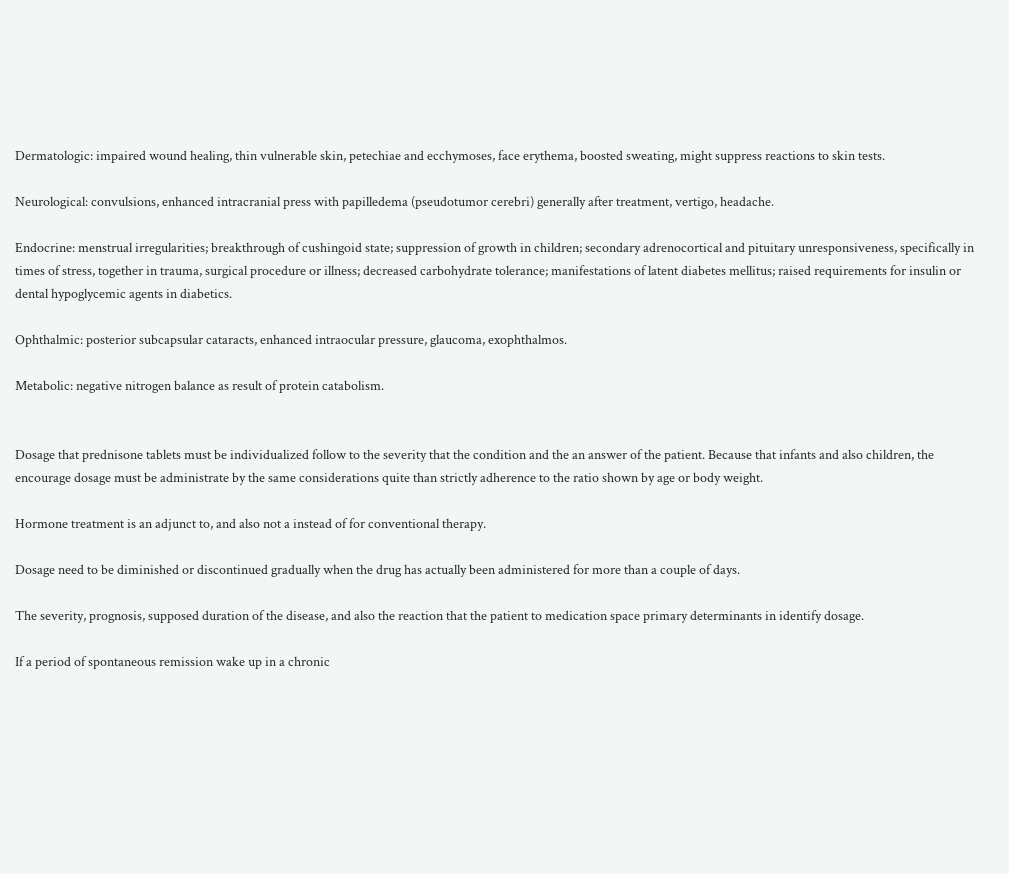Dermatologic: impaired wound healing, thin vulnerable skin, petechiae and ecchymoses, face erythema, boosted sweating, might suppress reactions to skin tests.

Neurological: convulsions, enhanced intracranial press with papilledema (pseudotumor cerebri) generally after treatment, vertigo, headache.

Endocrine: menstrual irregularities; breakthrough of cushingoid state; suppression of growth in children; secondary adrenocortical and pituitary unresponsiveness, specifically in times of stress, together in trauma, surgical procedure or illness; decreased carbohydrate tolerance; manifestations of latent diabetes mellitus; raised requirements for insulin or dental hypoglycemic agents in diabetics.

Ophthalmic: posterior subcapsular cataracts, enhanced intraocular pressure, glaucoma, exophthalmos.

Metabolic: negative nitrogen balance as result of protein catabolism.


Dosage that prednisone tablets must be individualized follow to the severity that the condition and the an answer of the patient. Because that infants and also children, the encourage dosage must be administrate by the same considerations quite than strictly adherence to the ratio shown by age or body weight.

Hormone treatment is an adjunct to, and also not a instead of for conventional therapy.

Dosage need to be diminished or discontinued gradually when the drug has actually been administered for more than a couple of days.

The severity, prognosis, supposed duration of the disease, and also the reaction that the patient to medication space primary determinants in identify dosage.

If a period of spontaneous remission wake up in a chronic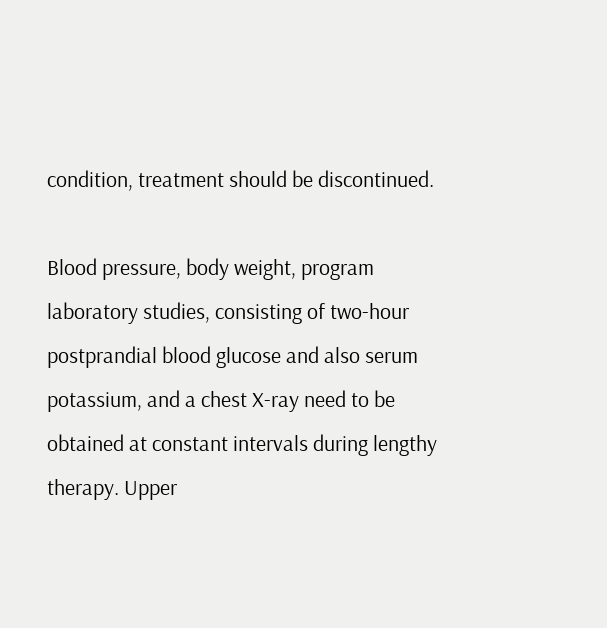condition, treatment should be discontinued.

Blood pressure, body weight, program laboratory studies, consisting of two-hour postprandial blood glucose and also serum potassium, and a chest X-ray need to be obtained at constant intervals during lengthy therapy. Upper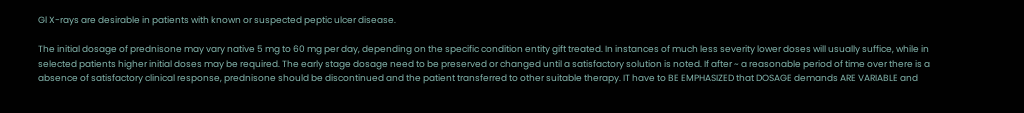Gl X-rays are desirable in patients with known or suspected peptic ulcer disease.

The initial dosage of prednisone may vary native 5 mg to 60 mg per day, depending on the specific condition entity gift treated. In instances of much less severity lower doses will usually suffice, while in selected patients higher initial doses may be required. The early stage dosage need to be preserved or changed until a satisfactory solution is noted. If after ~ a reasonable period of time over there is a absence of satisfactory clinical response, prednisone should be discontinued and the patient transferred to other suitable therapy. IT have to BE EMPHASIZED that DOSAGE demands ARE VARIABLE and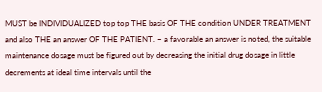MUST be INDIVIDUALIZED top top THE basis OF THE condition UNDER TREATMENT and also THE an answer OF THE PATIENT. ~ a favorable an answer is noted, the suitable maintenance dosage must be figured out by decreasing the initial drug dosage in little decrements at ideal time intervals until the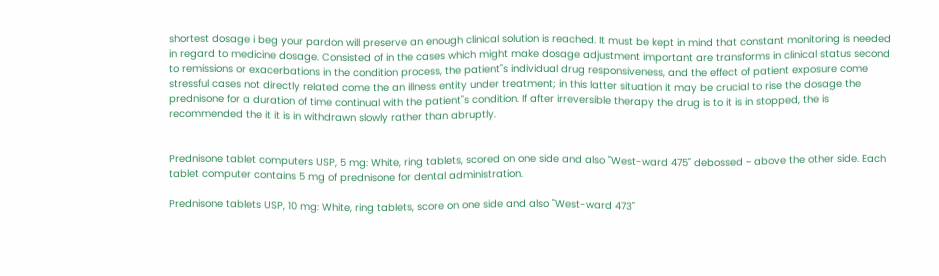shortest dosage i beg your pardon will preserve an enough clinical solution is reached. It must be kept in mind that constant monitoring is needed in regard to medicine dosage. Consisted of in the cases which might make dosage adjustment important are transforms in clinical status second to remissions or exacerbations in the condition process, the patient"s individual drug responsiveness, and the effect of patient exposure come stressful cases not directly related come the an illness entity under treatment; in this latter situation it may be crucial to rise the dosage the prednisone for a duration of time continual with the patient"s condition. If after irreversible therapy the drug is to it is in stopped, the is recommended the it it is in withdrawn slowly rather than abruptly.


Prednisone tablet computers USP, 5 mg: White, ring tablets, scored on one side and also "West-ward 475" debossed ~ above the other side. Each tablet computer contains 5 mg of prednisone for dental administration.

Prednisone tablets USP, 10 mg: White, ring tablets, score on one side and also "West-ward 473"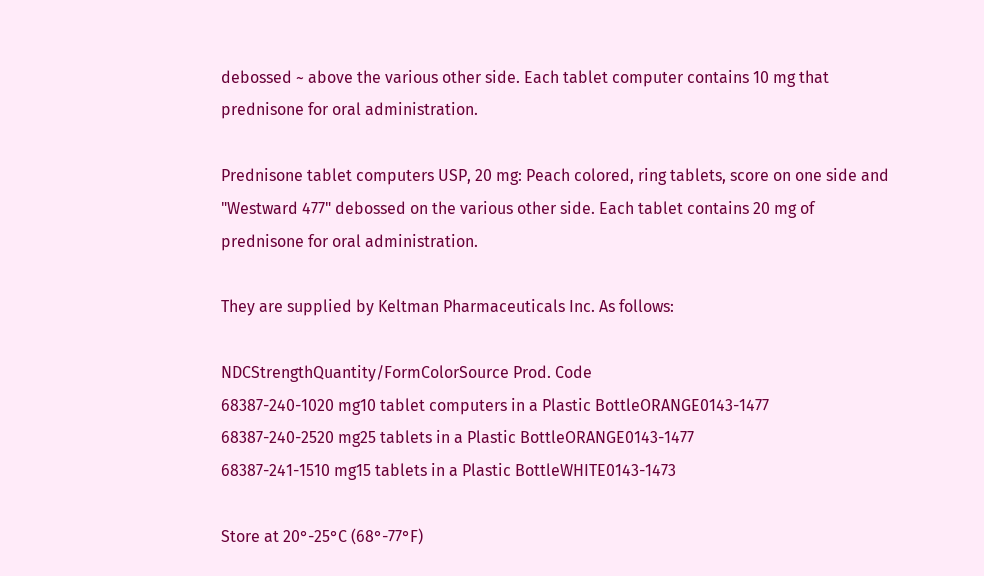debossed ~ above the various other side. Each tablet computer contains 10 mg that prednisone for oral administration.

Prednisone tablet computers USP, 20 mg: Peach colored, ring tablets, score on one side and "Westward 477" debossed on the various other side. Each tablet contains 20 mg of prednisone for oral administration.

They are supplied by Keltman Pharmaceuticals Inc. As follows:

NDCStrengthQuantity/FormColorSource Prod. Code
68387-240-1020 mg10 tablet computers in a Plastic BottleORANGE0143-1477
68387-240-2520 mg25 tablets in a Plastic BottleORANGE0143-1477
68387-241-1510 mg15 tablets in a Plastic BottleWHITE0143-1473

Store at 20°-25°C (68°-77°F)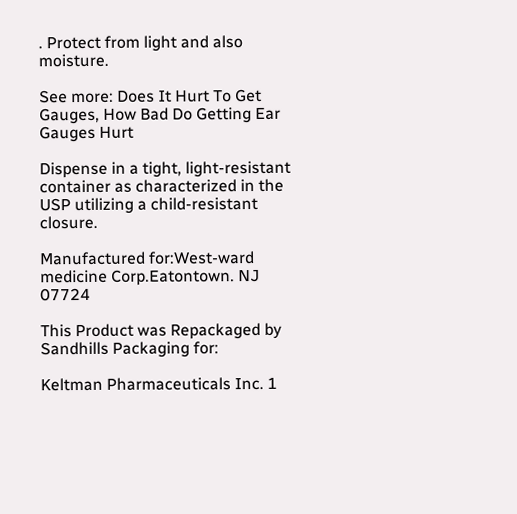. Protect from light and also moisture.

See more: Does It Hurt To Get Gauges, How Bad Do Getting Ear Gauges Hurt

Dispense in a tight, light-resistant container as characterized in the USP utilizing a child-resistant closure.

Manufactured for:West-ward medicine Corp.Eatontown. NJ 07724

This Product was Repackaged by Sandhills Packaging for:

Keltman Pharmaceuticals Inc. 1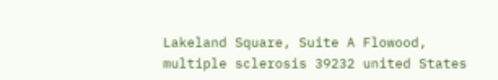Lakeland Square, Suite A Flowood, multiple sclerosis 39232 united States